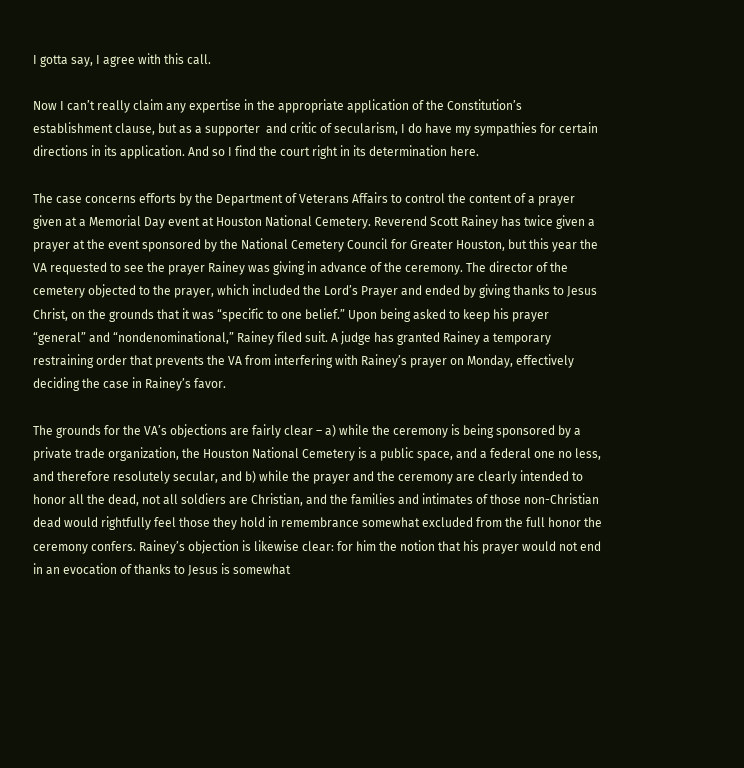I gotta say, I agree with this call.

Now I can’t really claim any expertise in the appropriate application of the Constitution’s establishment clause, but as a supporter  and critic of secularism, I do have my sympathies for certain directions in its application. And so I find the court right in its determination here.

The case concerns efforts by the Department of Veterans Affairs to control the content of a prayer given at a Memorial Day event at Houston National Cemetery. Reverend Scott Rainey has twice given a prayer at the event sponsored by the National Cemetery Council for Greater Houston, but this year the VA requested to see the prayer Rainey was giving in advance of the ceremony. The director of the cemetery objected to the prayer, which included the Lord’s Prayer and ended by giving thanks to Jesus Christ, on the grounds that it was “specific to one belief.” Upon being asked to keep his prayer “general” and “nondenominational,” Rainey filed suit. A judge has granted Rainey a temporary restraining order that prevents the VA from interfering with Rainey’s prayer on Monday, effectively deciding the case in Rainey’s favor.

The grounds for the VA’s objections are fairly clear – a) while the ceremony is being sponsored by a private trade organization, the Houston National Cemetery is a public space, and a federal one no less, and therefore resolutely secular, and b) while the prayer and the ceremony are clearly intended to honor all the dead, not all soldiers are Christian, and the families and intimates of those non-Christian dead would rightfully feel those they hold in remembrance somewhat excluded from the full honor the ceremony confers. Rainey’s objection is likewise clear: for him the notion that his prayer would not end in an evocation of thanks to Jesus is somewhat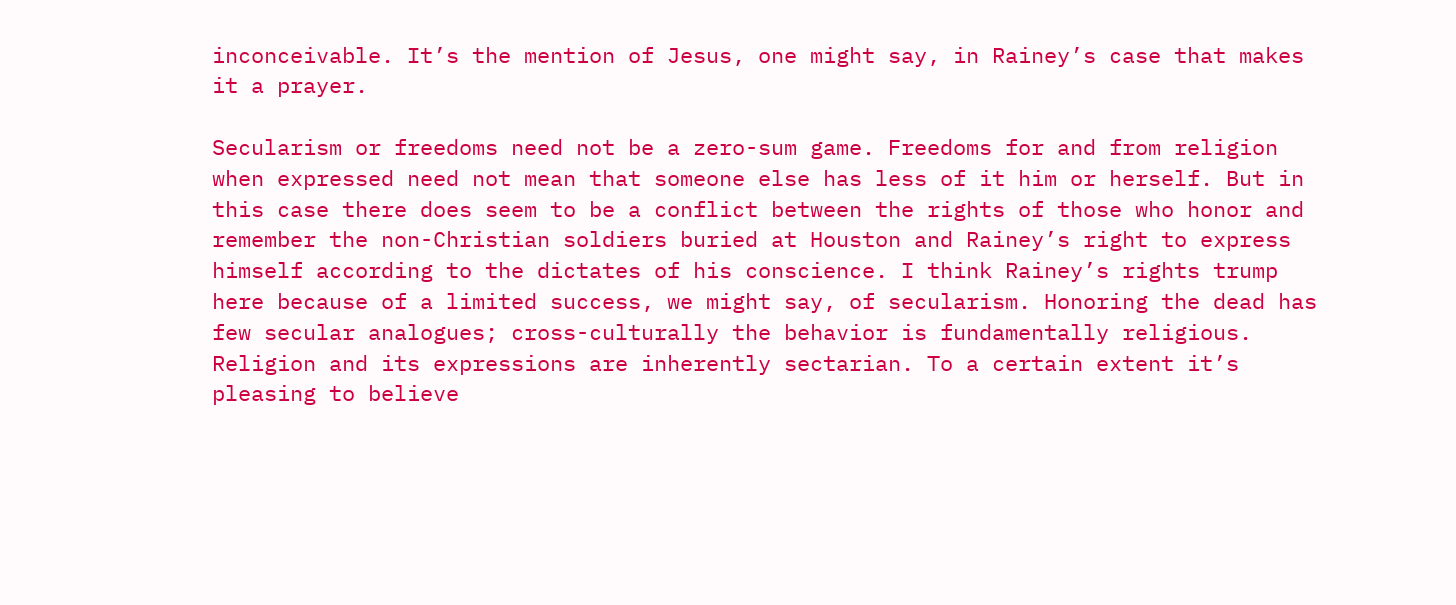inconceivable. It’s the mention of Jesus, one might say, in Rainey’s case that makes it a prayer.

Secularism or freedoms need not be a zero-sum game. Freedoms for and from religion when expressed need not mean that someone else has less of it him or herself. But in this case there does seem to be a conflict between the rights of those who honor and remember the non-Christian soldiers buried at Houston and Rainey’s right to express himself according to the dictates of his conscience. I think Rainey’s rights trump here because of a limited success, we might say, of secularism. Honoring the dead has few secular analogues; cross-culturally the behavior is fundamentally religious. Religion and its expressions are inherently sectarian. To a certain extent it’s pleasing to believe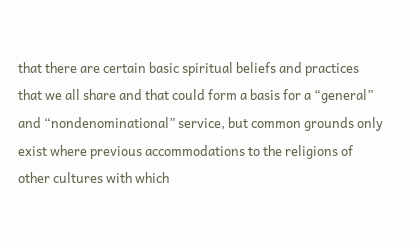that there are certain basic spiritual beliefs and practices that we all share and that could form a basis for a “general” and “nondenominational” service, but common grounds only exist where previous accommodations to the religions of other cultures with which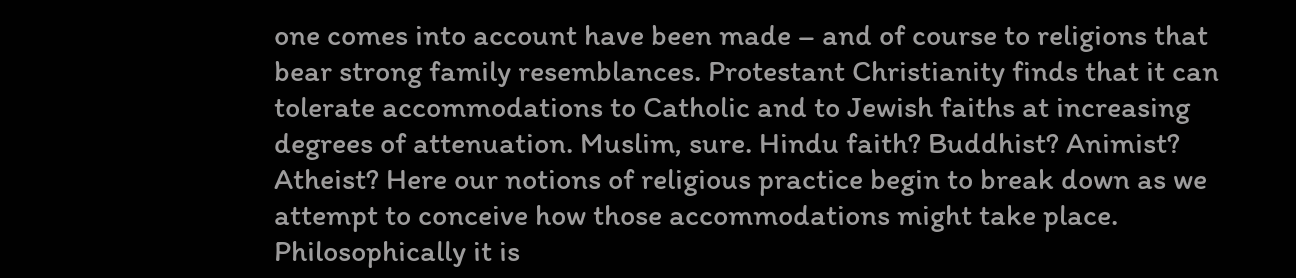one comes into account have been made – and of course to religions that bear strong family resemblances. Protestant Christianity finds that it can tolerate accommodations to Catholic and to Jewish faiths at increasing degrees of attenuation. Muslim, sure. Hindu faith? Buddhist? Animist? Atheist? Here our notions of religious practice begin to break down as we attempt to conceive how those accommodations might take place. Philosophically it is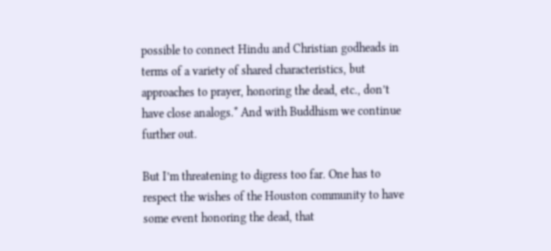possible to connect Hindu and Christian godheads in terms of a variety of shared characteristics, but approaches to prayer, honoring the dead, etc., don’t have close analogs.* And with Buddhism we continue further out.

But I’m threatening to digress too far. One has to respect the wishes of the Houston community to have some event honoring the dead, that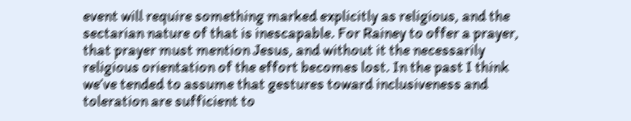event will require something marked explicitly as religious, and the sectarian nature of that is inescapable. For Rainey to offer a prayer, that prayer must mention Jesus, and without it the necessarily religious orientation of the effort becomes lost. In the past I think we’ve tended to assume that gestures toward inclusiveness and toleration are sufficient to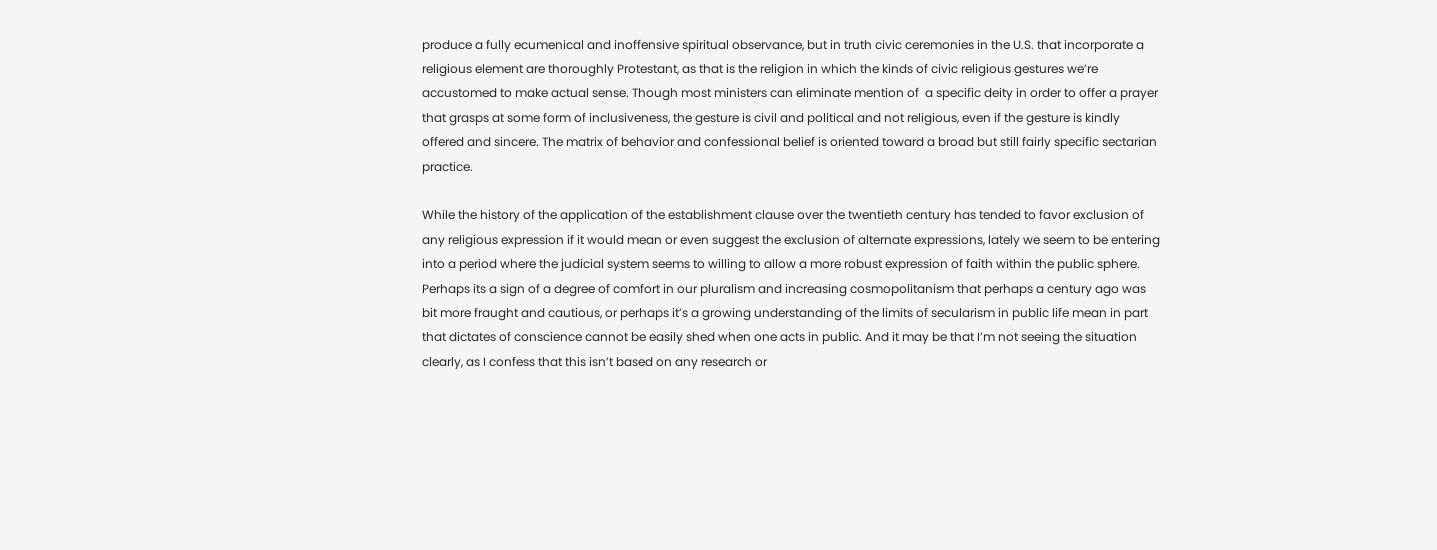produce a fully ecumenical and inoffensive spiritual observance, but in truth civic ceremonies in the U.S. that incorporate a religious element are thoroughly Protestant, as that is the religion in which the kinds of civic religious gestures we’re accustomed to make actual sense. Though most ministers can eliminate mention of  a specific deity in order to offer a prayer that grasps at some form of inclusiveness, the gesture is civil and political and not religious, even if the gesture is kindly offered and sincere. The matrix of behavior and confessional belief is oriented toward a broad but still fairly specific sectarian practice.

While the history of the application of the establishment clause over the twentieth century has tended to favor exclusion of any religious expression if it would mean or even suggest the exclusion of alternate expressions, lately we seem to be entering into a period where the judicial system seems to willing to allow a more robust expression of faith within the public sphere. Perhaps its a sign of a degree of comfort in our pluralism and increasing cosmopolitanism that perhaps a century ago was bit more fraught and cautious, or perhaps it’s a growing understanding of the limits of secularism in public life mean in part that dictates of conscience cannot be easily shed when one acts in public. And it may be that I’m not seeing the situation clearly, as I confess that this isn’t based on any research or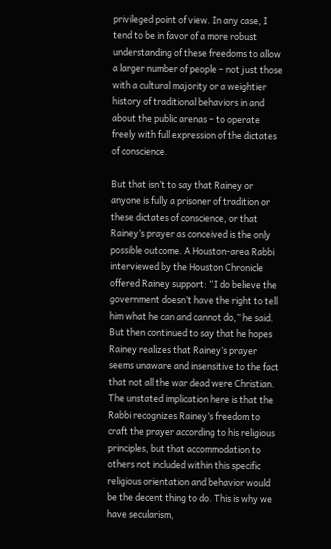privileged point of view. In any case, I tend to be in favor of a more robust understanding of these freedoms to allow a larger number of people – not just those with a cultural majority or a weightier history of traditional behaviors in and about the public arenas – to operate freely with full expression of the dictates of conscience.

But that isn’t to say that Rainey or anyone is fully a prisoner of tradition or these dictates of conscience, or that Rainey’s prayer as conceived is the only possible outcome. A Houston-area Rabbi interviewed by the Houston Chronicle offered Rainey support: “I do believe the government doesn’t have the right to tell him what he can and cannot do,” he said. But then continued to say that he hopes Rainey realizes that Rainey’s prayer seems unaware and insensitive to the fact that not all the war dead were Christian. The unstated implication here is that the Rabbi recognizes Rainey’s freedom to craft the prayer according to his religious principles, but that accommodation to others not included within this specific religious orientation and behavior would be the decent thing to do. This is why we have secularism,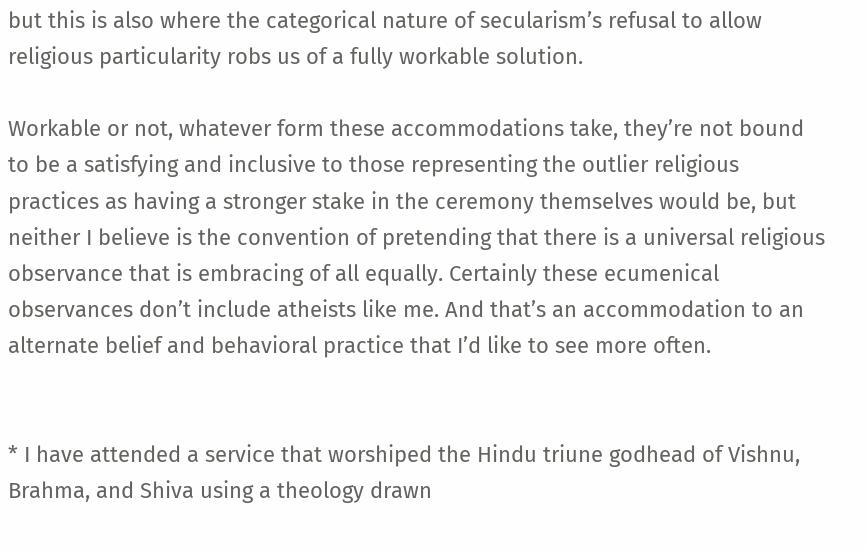but this is also where the categorical nature of secularism’s refusal to allow religious particularity robs us of a fully workable solution.

Workable or not, whatever form these accommodations take, they’re not bound to be a satisfying and inclusive to those representing the outlier religious practices as having a stronger stake in the ceremony themselves would be, but neither I believe is the convention of pretending that there is a universal religious observance that is embracing of all equally. Certainly these ecumenical observances don’t include atheists like me. And that’s an accommodation to an alternate belief and behavioral practice that I’d like to see more often.


* I have attended a service that worshiped the Hindu triune godhead of Vishnu, Brahma, and Shiva using a theology drawn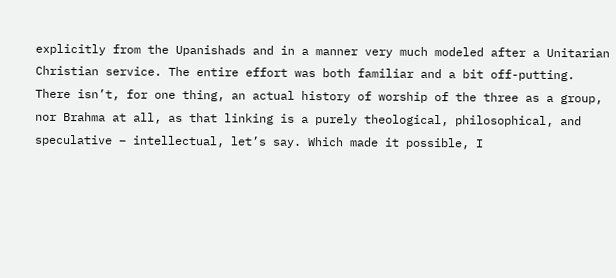explicitly from the Upanishads and in a manner very much modeled after a Unitarian Christian service. The entire effort was both familiar and a bit off-putting. There isn’t, for one thing, an actual history of worship of the three as a group, nor Brahma at all, as that linking is a purely theological, philosophical, and speculative – intellectual, let’s say. Which made it possible, I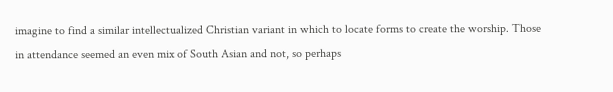imagine to find a similar intellectualized Christian variant in which to locate forms to create the worship. Those in attendance seemed an even mix of South Asian and not, so perhaps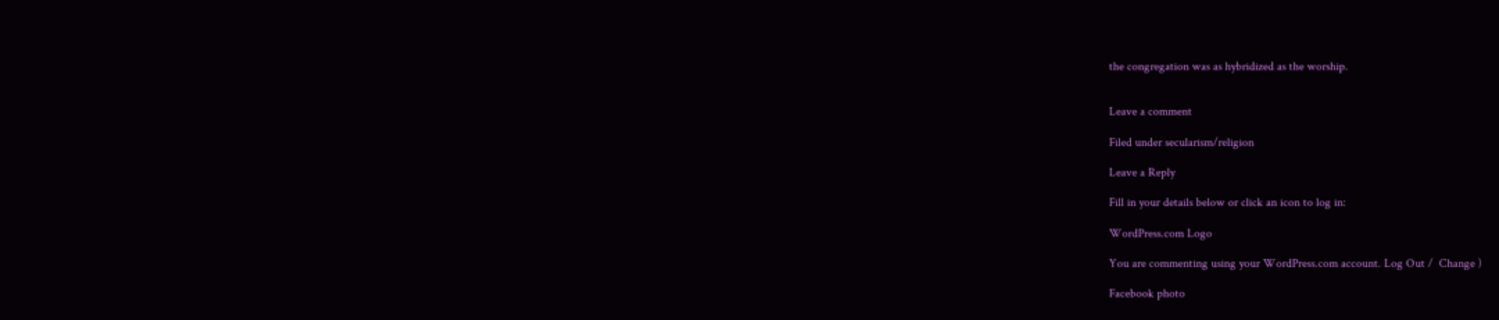the congregation was as hybridized as the worship.


Leave a comment

Filed under secularism/religion

Leave a Reply

Fill in your details below or click an icon to log in:

WordPress.com Logo

You are commenting using your WordPress.com account. Log Out /  Change )

Facebook photo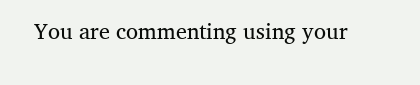You are commenting using your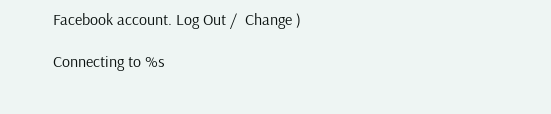Facebook account. Log Out /  Change )

Connecting to %s